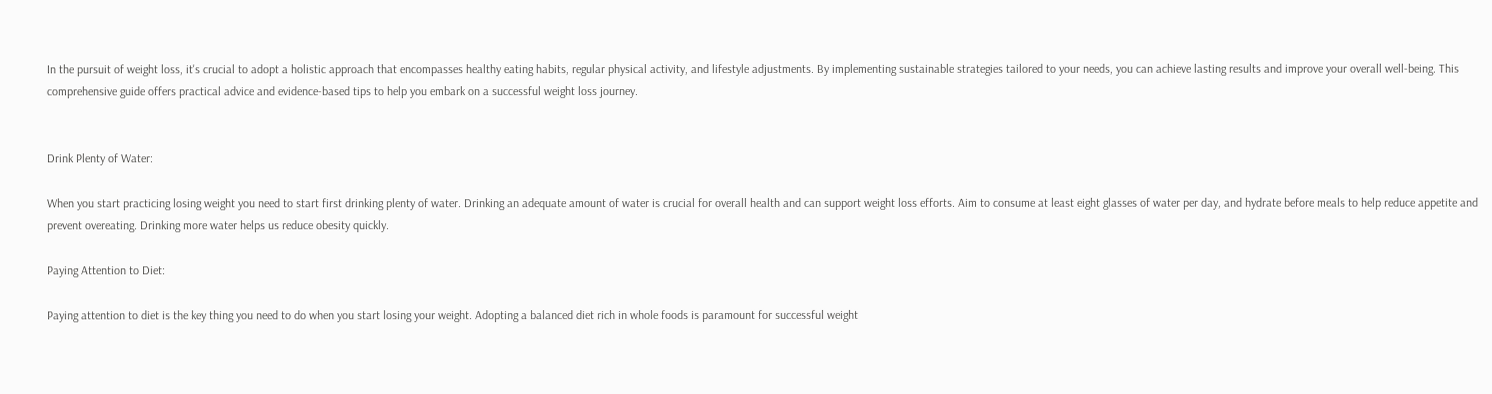In the pursuit of weight loss, it's crucial to adopt a holistic approach that encompasses healthy eating habits, regular physical activity, and lifestyle adjustments. By implementing sustainable strategies tailored to your needs, you can achieve lasting results and improve your overall well-being. This comprehensive guide offers practical advice and evidence-based tips to help you embark on a successful weight loss journey.


Drink Plenty of Water:

When you start practicing losing weight you need to start first drinking plenty of water. Drinking an adequate amount of water is crucial for overall health and can support weight loss efforts. Aim to consume at least eight glasses of water per day, and hydrate before meals to help reduce appetite and prevent overeating. Drinking more water helps us reduce obesity quickly.

Paying Attention to Diet:

Paying attention to diet is the key thing you need to do when you start losing your weight. Adopting a balanced diet rich in whole foods is paramount for successful weight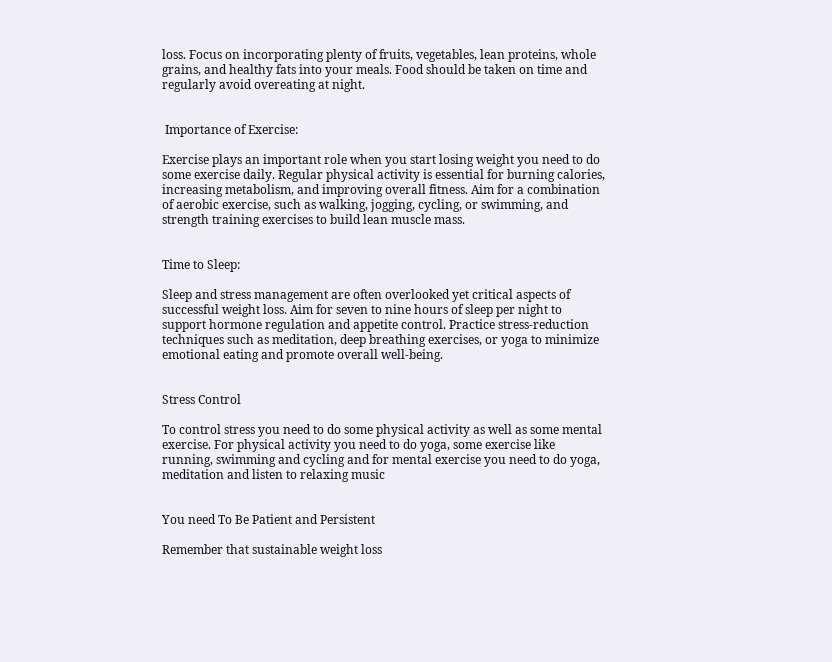loss. Focus on incorporating plenty of fruits, vegetables, lean proteins, whole grains, and healthy fats into your meals. Food should be taken on time and regularly avoid overeating at night.


 Importance of Exercise:

Exercise plays an important role when you start losing weight you need to do some exercise daily. Regular physical activity is essential for burning calories, increasing metabolism, and improving overall fitness. Aim for a combination of aerobic exercise, such as walking, jogging, cycling, or swimming, and strength training exercises to build lean muscle mass.


Time to Sleep:

Sleep and stress management are often overlooked yet critical aspects of successful weight loss. Aim for seven to nine hours of sleep per night to support hormone regulation and appetite control. Practice stress-reduction techniques such as meditation, deep breathing exercises, or yoga to minimize emotional eating and promote overall well-being.


Stress Control

To control stress you need to do some physical activity as well as some mental exercise. For physical activity you need to do yoga, some exercise like running, swimming and cycling and for mental exercise you need to do yoga, meditation and listen to relaxing music


You need To Be Patient and Persistent

Remember that sustainable weight loss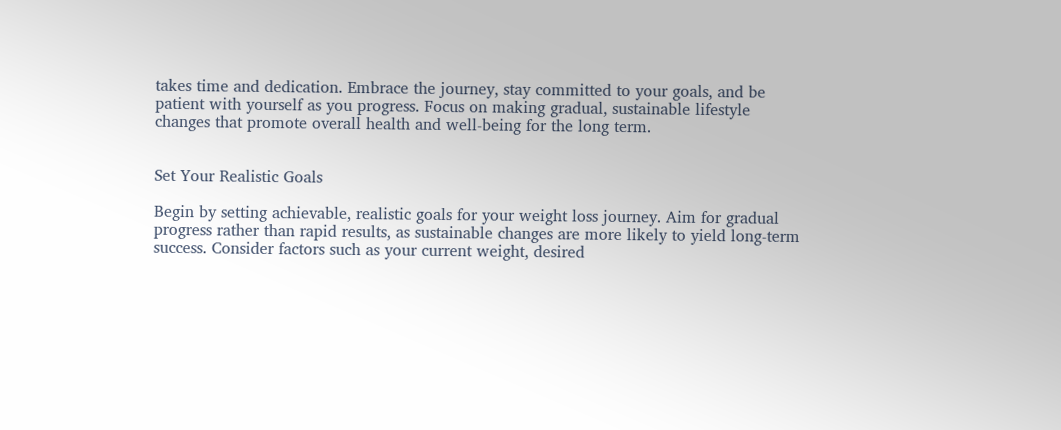takes time and dedication. Embrace the journey, stay committed to your goals, and be patient with yourself as you progress. Focus on making gradual, sustainable lifestyle changes that promote overall health and well-being for the long term.


Set Your Realistic Goals

Begin by setting achievable, realistic goals for your weight loss journey. Aim for gradual progress rather than rapid results, as sustainable changes are more likely to yield long-term success. Consider factors such as your current weight, desired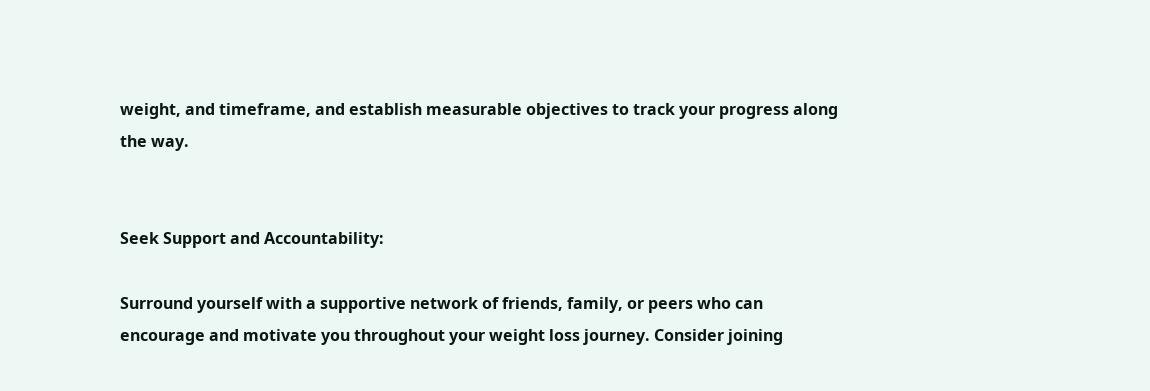weight, and timeframe, and establish measurable objectives to track your progress along the way.


Seek Support and Accountability:

Surround yourself with a supportive network of friends, family, or peers who can encourage and motivate you throughout your weight loss journey. Consider joining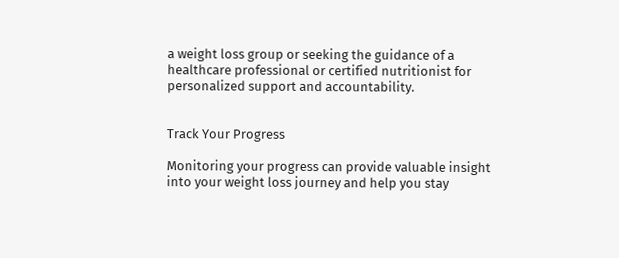a weight loss group or seeking the guidance of a healthcare professional or certified nutritionist for personalized support and accountability.


Track Your Progress

Monitoring your progress can provide valuable insight into your weight loss journey and help you stay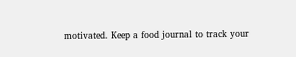motivated. Keep a food journal to track your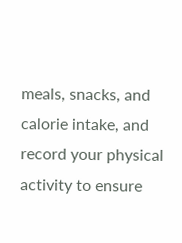meals, snacks, and calorie intake, and record your physical activity to ensure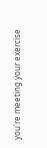you're meeting your exercise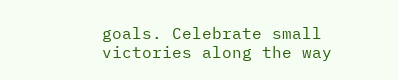goals. Celebrate small victories along the way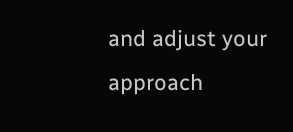and adjust your approach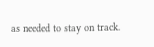as needed to stay on track.